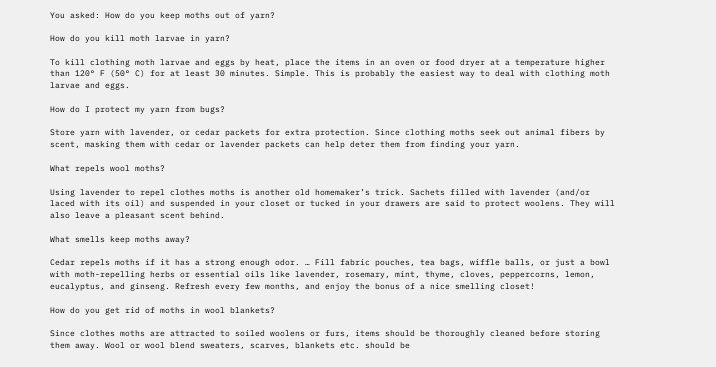You asked: How do you keep moths out of yarn?

How do you kill moth larvae in yarn?

To kill clothing moth larvae and eggs by heat, place the items in an oven or food dryer at a temperature higher than 120° F (50° C) for at least 30 minutes. Simple. This is probably the easiest way to deal with clothing moth larvae and eggs.

How do I protect my yarn from bugs?

Store yarn with lavender, or cedar packets for extra protection. Since clothing moths seek out animal fibers by scent, masking them with cedar or lavender packets can help deter them from finding your yarn.

What repels wool moths?

Using lavender to repel clothes moths is another old homemaker’s trick. Sachets filled with lavender (and/or laced with its oil) and suspended in your closet or tucked in your drawers are said to protect woolens. They will also leave a pleasant scent behind.

What smells keep moths away?

Cedar repels moths if it has a strong enough odor. … Fill fabric pouches, tea bags, wiffle balls, or just a bowl with moth-repelling herbs or essential oils like lavender, rosemary, mint, thyme, cloves, peppercorns, lemon, eucalyptus, and ginseng. Refresh every few months, and enjoy the bonus of a nice smelling closet!

How do you get rid of moths in wool blankets?

Since clothes moths are attracted to soiled woolens or furs, items should be thoroughly cleaned before storing them away. Wool or wool blend sweaters, scarves, blankets etc. should be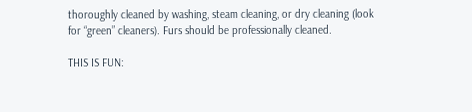thoroughly cleaned by washing, steam cleaning, or dry cleaning (look for “green” cleaners). Furs should be professionally cleaned.

THIS IS FUN: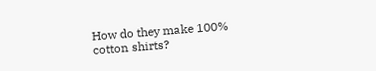How do they make 100% cotton shirts?